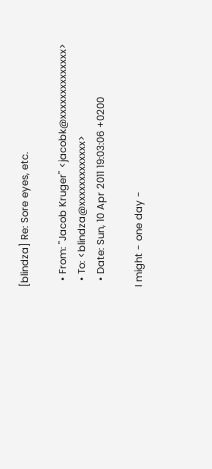[blindza] Re: Sore eyes, etc.

  • From: "Jacob Kruger" <jacobk@xxxxxxxxxxxxxx>
  • To: <blindza@xxxxxxxxxxxxx>
  • Date: Sun, 10 Apr 2011 19:03:06 +0200

I might - one day -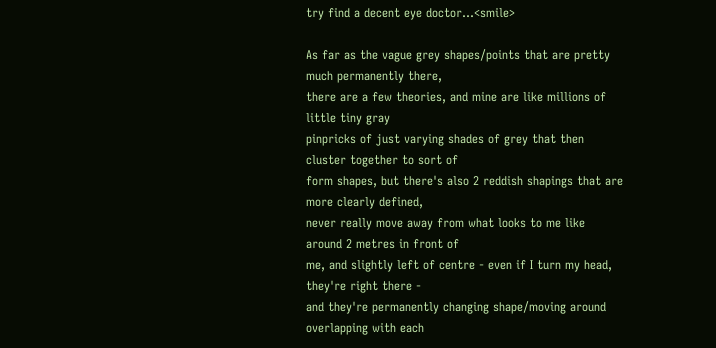try find a decent eye doctor...<smile>

As far as the vague grey shapes/points that are pretty much permanently there,
there are a few theories, and mine are like millions of little tiny gray
pinpricks of just varying shades of grey that then cluster together to sort of
form shapes, but there's also 2 reddish shapings that are more clearly defined,
never really move away from what looks to me like around 2 metres in front of
me, and slightly left of centre - even if I turn my head, they're right there -
and they're permanently changing shape/moving around overlapping with each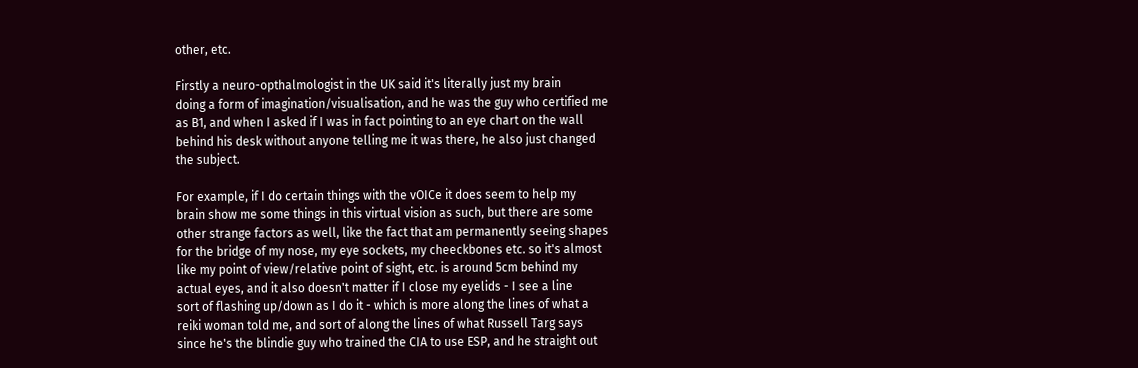other, etc.

Firstly a neuro-opthalmologist in the UK said it's literally just my brain
doing a form of imagination/visualisation, and he was the guy who certified me
as B1, and when I asked if I was in fact pointing to an eye chart on the wall
behind his desk without anyone telling me it was there, he also just changed
the subject.

For example, if I do certain things with the vOICe it does seem to help my
brain show me some things in this virtual vision as such, but there are some
other strange factors as well, like the fact that am permanently seeing shapes
for the bridge of my nose, my eye sockets, my cheeckbones etc. so it's almost
like my point of view/relative point of sight, etc. is around 5cm behind my
actual eyes, and it also doesn't matter if I close my eyelids - I see a line
sort of flashing up/down as I do it - which is more along the lines of what a
reiki woman told me, and sort of along the lines of what Russell Targ says
since he's the blindie guy who trained the CIA to use ESP, and he straight out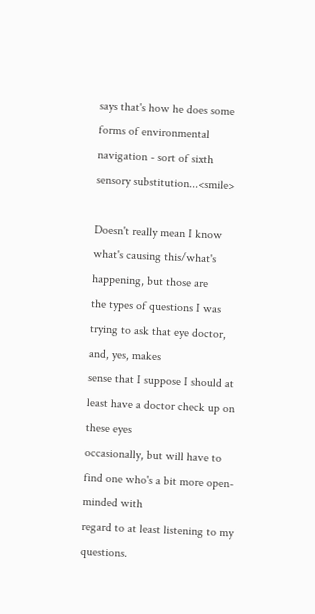says that's how he does some forms of environmental navigation - sort of sixth
sensory substitution...<smile>

Doesn't really mean I know what's causing this/what's happening, but those are
the types of questions I was trying to ask that eye doctor, and, yes, makes
sense that I suppose I should at least have a doctor check up on these eyes
occasionally, but will have to find one who's a bit more open-minded with
regard to at least listening to my questions.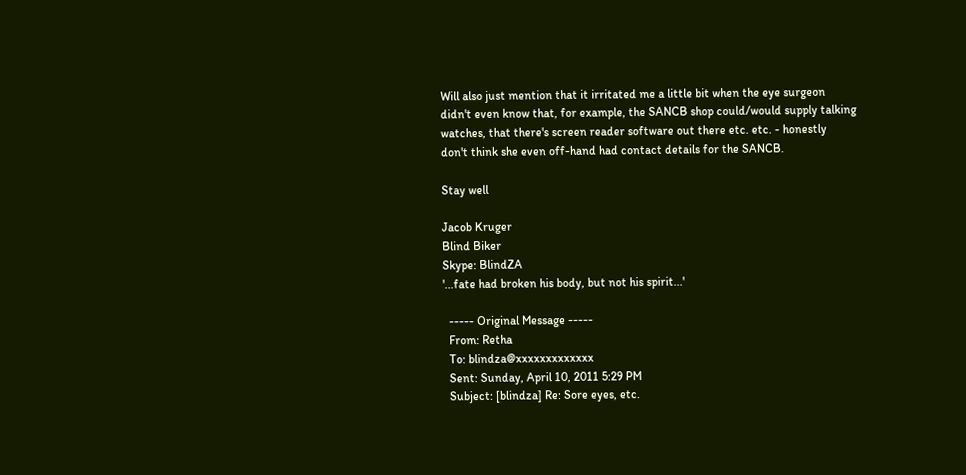Will also just mention that it irritated me a little bit when the eye surgeon
didn't even know that, for example, the SANCB shop could/would supply talking
watches, that there's screen reader software out there etc. etc. - honestly
don't think she even off-hand had contact details for the SANCB.

Stay well

Jacob Kruger
Blind Biker
Skype: BlindZA
'...fate had broken his body, but not his spirit...'

  ----- Original Message -----
  From: Retha
  To: blindza@xxxxxxxxxxxxx
  Sent: Sunday, April 10, 2011 5:29 PM
  Subject: [blindza] Re: Sore eyes, etc.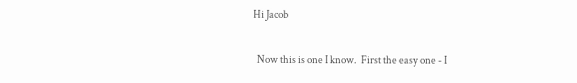Hi Jacob

  Now this is one I know.  First the easy one - I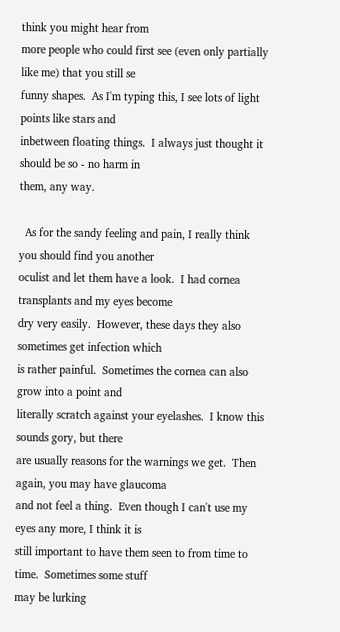think you might hear from
more people who could first see (even only partially like me) that you still se
funny shapes.  As I'm typing this, I see lots of light points like stars and
inbetween floating things.  I always just thought it should be so - no harm in
them, any way.

  As for the sandy feeling and pain, I really think you should find you another
oculist and let them have a look.  I had cornea transplants and my eyes become
dry very easily.  However, these days they also sometimes get infection which
is rather painful.  Sometimes the cornea can also grow into a point and
literally scratch against your eyelashes.  I know this sounds gory, but there
are usually reasons for the warnings we get.  Then again, you may have glaucoma
and not feel a thing.  Even though I can't use my eyes any more, I think it is
still important to have them seen to from time to time.  Sometimes some stuff
may be lurking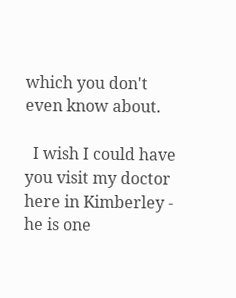which you don't even know about.

  I wish I could have you visit my doctor here in Kimberley - he is one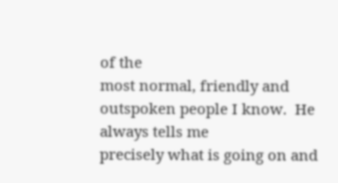of the
most normal, friendly and outspoken people I know.  He always tells me
precisely what is going on and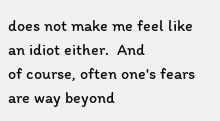does not make me feel like an idiot either.  And
of course, often one's fears are way beyond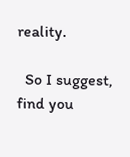reality.

  So I suggest, find you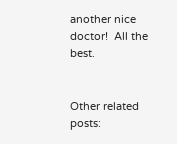another nice doctor!  All the best.


Other related posts: